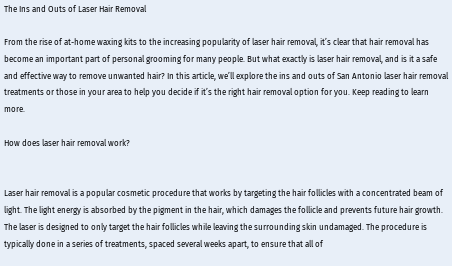The Ins and Outs of Laser Hair Removal

From the rise of at-home waxing kits to the increasing popularity of laser hair removal, it’s clear that hair removal has become an important part of personal grooming for many people. But what exactly is laser hair removal, and is it a safe and effective way to remove unwanted hair? In this article, we’ll explore the ins and outs of San Antonio laser hair removal treatments or those in your area to help you decide if it’s the right hair removal option for you. Keep reading to learn more.

How does laser hair removal work?


Laser hair removal is a popular cosmetic procedure that works by targeting the hair follicles with a concentrated beam of light. The light energy is absorbed by the pigment in the hair, which damages the follicle and prevents future hair growth. The laser is designed to only target the hair follicles while leaving the surrounding skin undamaged. The procedure is typically done in a series of treatments, spaced several weeks apart, to ensure that all of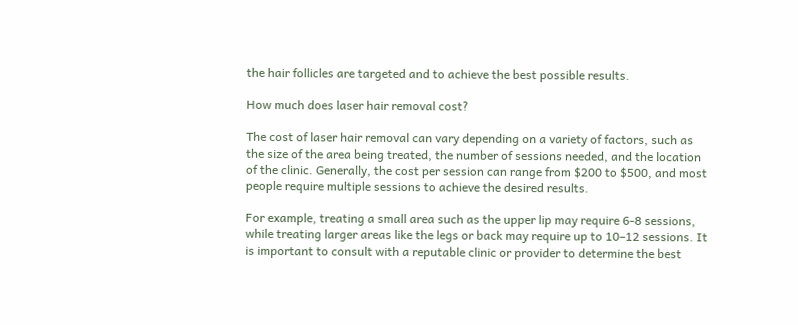the hair follicles are targeted and to achieve the best possible results.

How much does laser hair removal cost?

The cost of laser hair removal can vary depending on a variety of factors, such as the size of the area being treated, the number of sessions needed, and the location of the clinic. Generally, the cost per session can range from $200 to $500, and most people require multiple sessions to achieve the desired results.

For example, treating a small area such as the upper lip may require 6-8 sessions, while treating larger areas like the legs or back may require up to 10–12 sessions. It is important to consult with a reputable clinic or provider to determine the best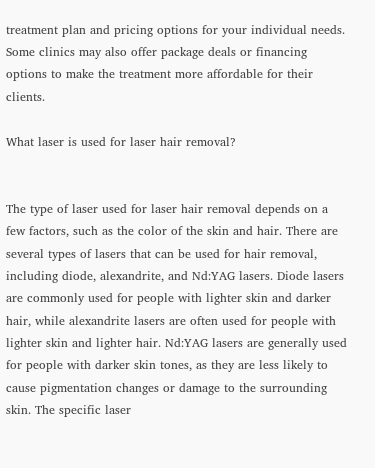treatment plan and pricing options for your individual needs. Some clinics may also offer package deals or financing options to make the treatment more affordable for their clients.

What laser is used for laser hair removal?


The type of laser used for laser hair removal depends on a few factors, such as the color of the skin and hair. There are several types of lasers that can be used for hair removal, including diode, alexandrite, and Nd:YAG lasers. Diode lasers are commonly used for people with lighter skin and darker hair, while alexandrite lasers are often used for people with lighter skin and lighter hair. Nd:YAG lasers are generally used for people with darker skin tones, as they are less likely to cause pigmentation changes or damage to the surrounding skin. The specific laser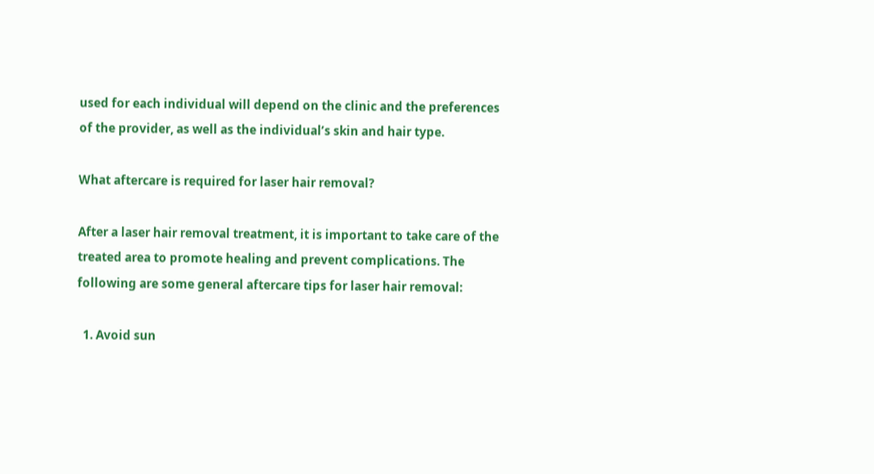used for each individual will depend on the clinic and the preferences of the provider, as well as the individual’s skin and hair type.

What aftercare is required for laser hair removal?

After a laser hair removal treatment, it is important to take care of the treated area to promote healing and prevent complications. The following are some general aftercare tips for laser hair removal:

  1. Avoid sun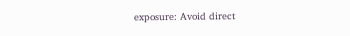exposure: Avoid direct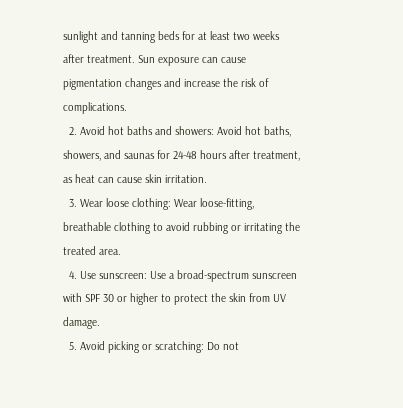sunlight and tanning beds for at least two weeks after treatment. Sun exposure can cause pigmentation changes and increase the risk of complications.
  2. Avoid hot baths and showers: Avoid hot baths, showers, and saunas for 24-48 hours after treatment, as heat can cause skin irritation.
  3. Wear loose clothing: Wear loose-fitting, breathable clothing to avoid rubbing or irritating the treated area.
  4. Use sunscreen: Use a broad-spectrum sunscreen with SPF 30 or higher to protect the skin from UV damage.
  5. Avoid picking or scratching: Do not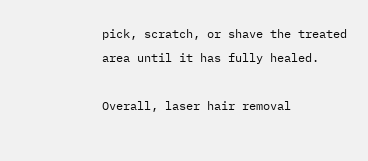pick, scratch, or shave the treated area until it has fully healed.

Overall, laser hair removal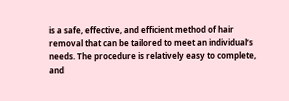is a safe, effective, and efficient method of hair removal that can be tailored to meet an individual’s needs. The procedure is relatively easy to complete, and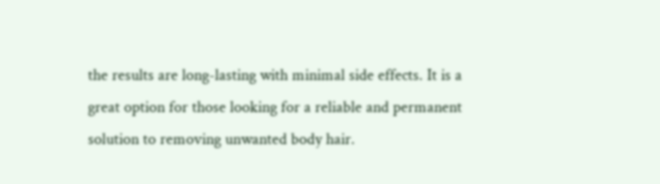the results are long-lasting with minimal side effects. It is a great option for those looking for a reliable and permanent solution to removing unwanted body hair.